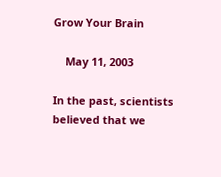Grow Your Brain

    May 11, 2003

In the past, scientists believed that we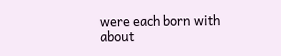were each born with about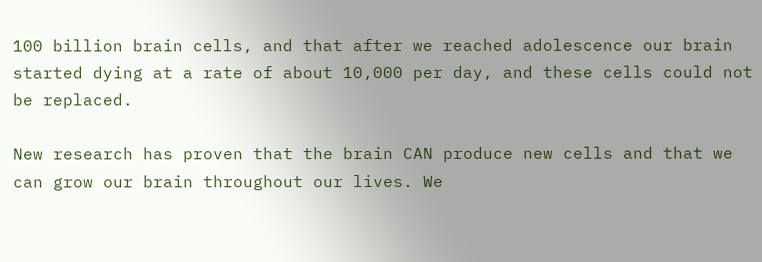100 billion brain cells, and that after we reached adolescence our brain started dying at a rate of about 10,000 per day, and these cells could not be replaced.

New research has proven that the brain CAN produce new cells and that we can grow our brain throughout our lives. We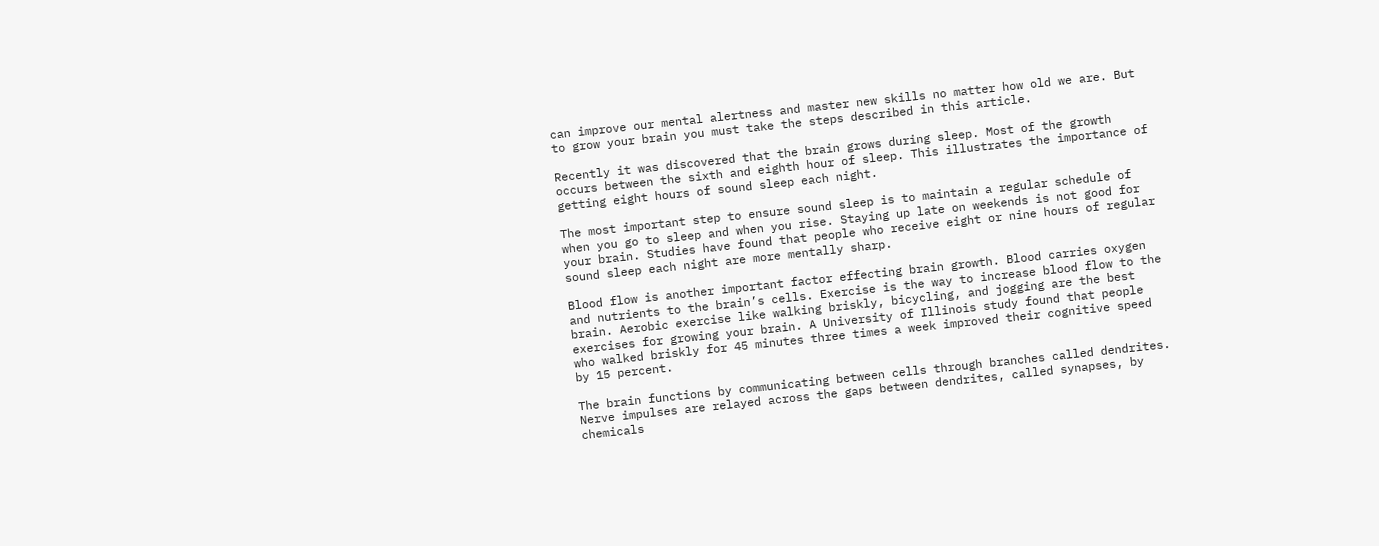can improve our mental alertness and master new skills no matter how old we are. But to grow your brain you must take the steps described in this article.

Recently it was discovered that the brain grows during sleep. Most of the growth occurs between the sixth and eighth hour of sleep. This illustrates the importance of getting eight hours of sound sleep each night.

The most important step to ensure sound sleep is to maintain a regular schedule of when you go to sleep and when you rise. Staying up late on weekends is not good for your brain. Studies have found that people who receive eight or nine hours of regular sound sleep each night are more mentally sharp.

Blood flow is another important factor effecting brain growth. Blood carries oxygen and nutrients to the brain’s cells. Exercise is the way to increase blood flow to the brain. Aerobic exercise like walking briskly, bicycling, and jogging are the best exercises for growing your brain. A University of Illinois study found that people who walked briskly for 45 minutes three times a week improved their cognitive speed by 15 percent.

The brain functions by communicating between cells through branches called dendrites. Nerve impulses are relayed across the gaps between dendrites, called synapses, by chemicals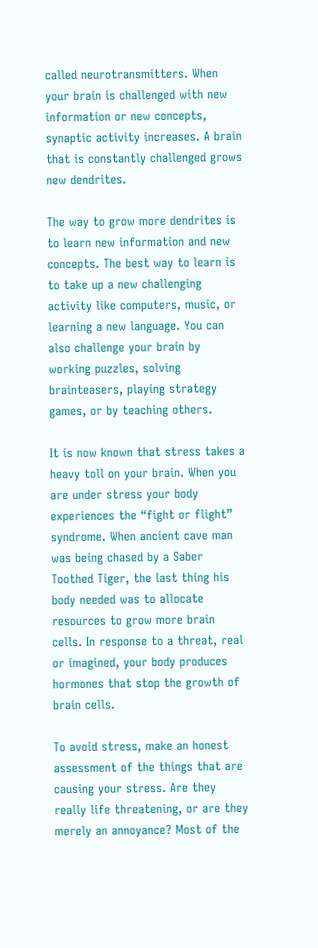called neurotransmitters. When your brain is challenged with new information or new concepts, synaptic activity increases. A brain that is constantly challenged grows new dendrites.

The way to grow more dendrites is to learn new information and new concepts. The best way to learn is to take up a new challenging activity like computers, music, or learning a new language. You can also challenge your brain by working puzzles, solving brainteasers, playing strategy games, or by teaching others.

It is now known that stress takes a heavy toll on your brain. When you are under stress your body experiences the “fight or flight” syndrome. When ancient cave man was being chased by a Saber Toothed Tiger, the last thing his body needed was to allocate resources to grow more brain cells. In response to a threat, real or imagined, your body produces hormones that stop the growth of brain cells.

To avoid stress, make an honest assessment of the things that are causing your stress. Are they really life threatening, or are they merely an annoyance? Most of the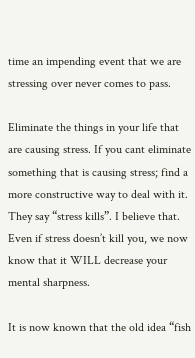time an impending event that we are stressing over never comes to pass.

Eliminate the things in your life that are causing stress. If you cant eliminate something that is causing stress; find a more constructive way to deal with it. They say “stress kills”. I believe that. Even if stress doesn’t kill you, we now know that it WILL decrease your mental sharpness.

It is now known that the old idea “fish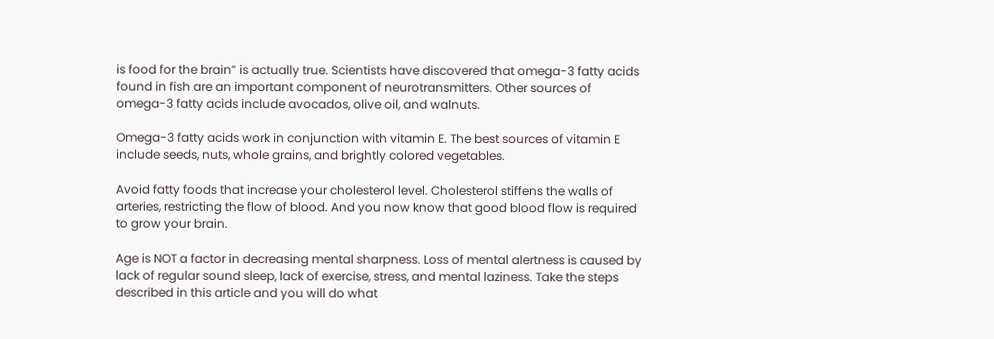is food for the brain” is actually true. Scientists have discovered that omega-3 fatty acids found in fish are an important component of neurotransmitters. Other sources of omega-3 fatty acids include avocados, olive oil, and walnuts.

Omega-3 fatty acids work in conjunction with vitamin E. The best sources of vitamin E include seeds, nuts, whole grains, and brightly colored vegetables.

Avoid fatty foods that increase your cholesterol level. Cholesterol stiffens the walls of arteries, restricting the flow of blood. And you now know that good blood flow is required to grow your brain.

Age is NOT a factor in decreasing mental sharpness. Loss of mental alertness is caused by lack of regular sound sleep, lack of exercise, stress, and mental laziness. Take the steps described in this article and you will do what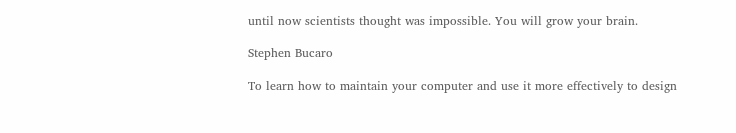until now scientists thought was impossible. You will grow your brain.

Stephen Bucaro

To learn how to maintain your computer and use it more effectively to design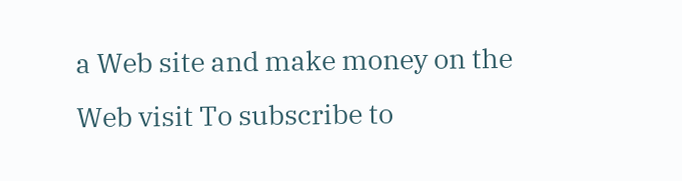a Web site and make money on the Web visit To subscribe to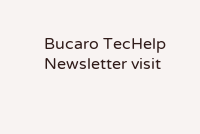Bucaro TecHelp Newsletter visit